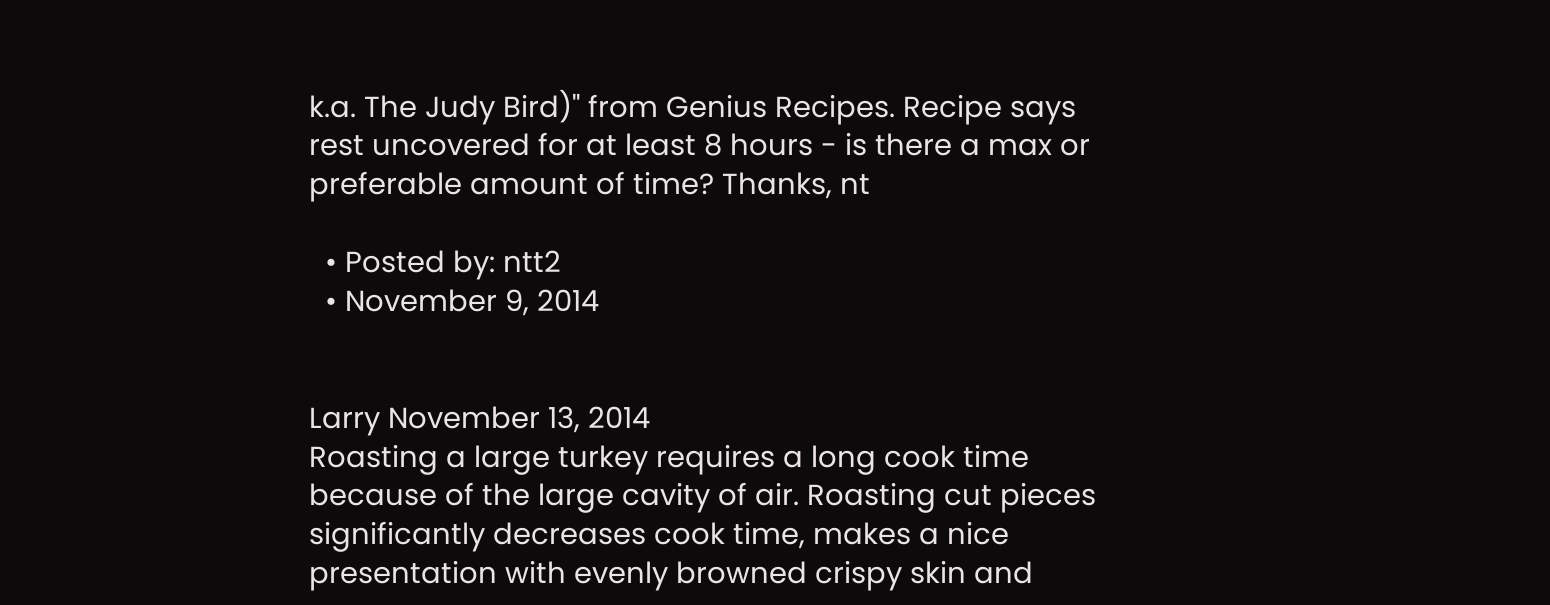k.a. The Judy Bird)" from Genius Recipes. Recipe says rest uncovered for at least 8 hours - is there a max or preferable amount of time? Thanks, nt

  • Posted by: ntt2
  • November 9, 2014


Larry November 13, 2014
Roasting a large turkey requires a long cook time because of the large cavity of air. Roasting cut pieces significantly decreases cook time, makes a nice presentation with evenly browned crispy skin and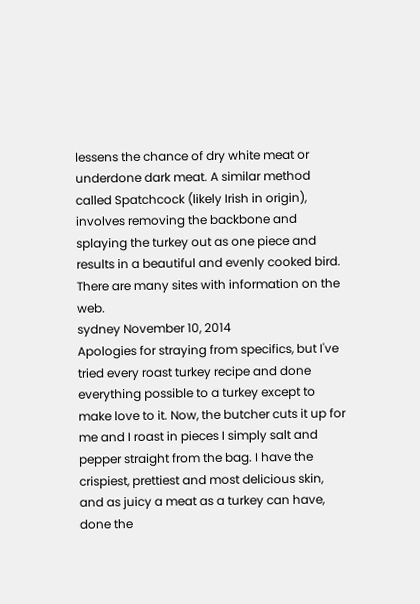lessens the chance of dry white meat or underdone dark meat. A similar method called Spatchcock (likely Irish in origin), involves removing the backbone and splaying the turkey out as one piece and results in a beautiful and evenly cooked bird. There are many sites with information on the web.
sydney November 10, 2014
Apologies for straying from specifics, but I've tried every roast turkey recipe and done everything possible to a turkey except to make love to it. Now, the butcher cuts it up for me and I roast in pieces I simply salt and pepper straight from the bag. I have the crispiest, prettiest and most delicious skin, and as juicy a meat as a turkey can have, done the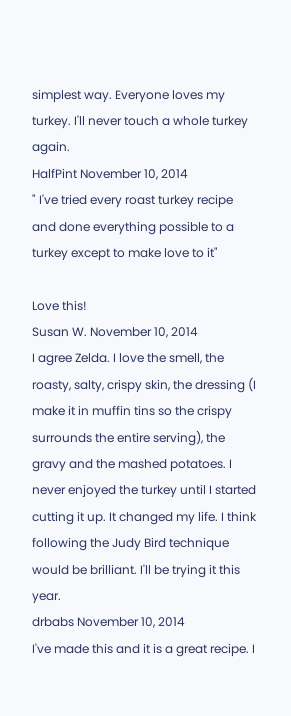simplest way. Everyone loves my turkey. I'll never touch a whole turkey again.
HalfPint November 10, 2014
" I've tried every roast turkey recipe and done everything possible to a turkey except to make love to it"

Love this!
Susan W. November 10, 2014
I agree Zelda. I love the smell, the roasty, salty, crispy skin, the dressing (I make it in muffin tins so the crispy surrounds the entire serving), the gravy and the mashed potatoes. I never enjoyed the turkey until I started cutting it up. It changed my life. I think following the Judy Bird technique would be brilliant. I'll be trying it this year.
drbabs November 10, 2014
I've made this and it is a great recipe. I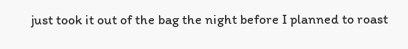just took it out of the bag the night before I planned to roast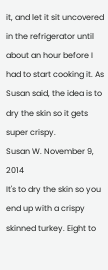it, and let it sit uncovered in the refrigerator until about an hour before I had to start cooking it. As Susan said, the idea is to dry the skin so it gets super crispy.
Susan W. November 9, 2014
It's to dry the skin so you end up with a crispy skinned turkey. Eight to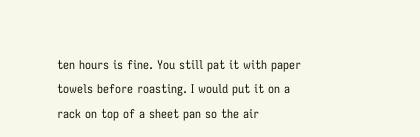ten hours is fine. You still pat it with paper towels before roasting. I would put it on a rack on top of a sheet pan so the air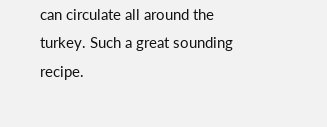can circulate all around the turkey. Such a great sounding recipe.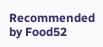Recommended by Food52